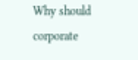Why should corporate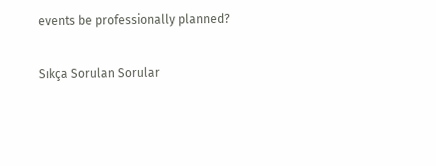events be professionally planned?

Sıkça Sorulan Sorular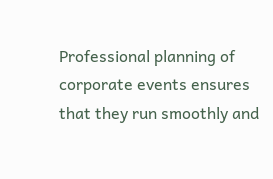Professional planning of corporate events ensures that they run smoothly and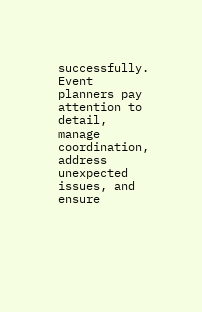successfully. Event planners pay attention to detail, manage coordination, address unexpected issues, and ensure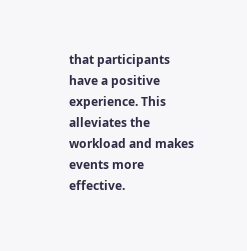that participants have a positive experience. This alleviates the workload and makes events more effective.